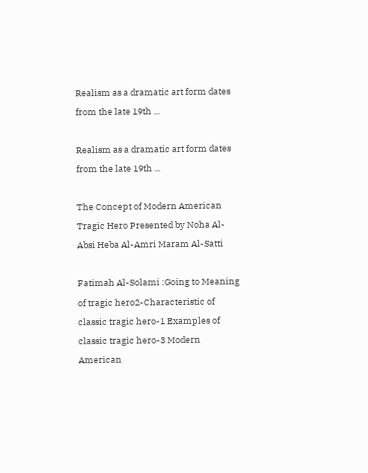Realism as a dramatic art form dates from the late 19th ...

Realism as a dramatic art form dates from the late 19th ...

The Concept of Modern American Tragic Hero Presented by Noha Al-Absi Heba Al-Amri Maram Al-Satti

Fatimah Al-Solami :Going to Meaning of tragic hero2-Characteristic of classic tragic hero-1 Examples of classic tragic hero-3 Modern American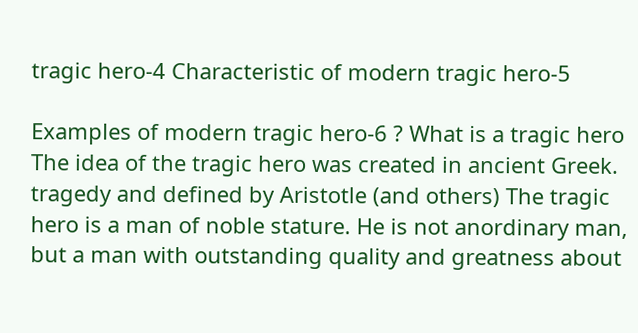tragic hero-4 Characteristic of modern tragic hero-5

Examples of modern tragic hero-6 ? What is a tragic hero The idea of the tragic hero was created in ancient Greek. tragedy and defined by Aristotle (and others) The tragic hero is a man of noble stature. He is not anordinary man, but a man with outstanding quality and greatness about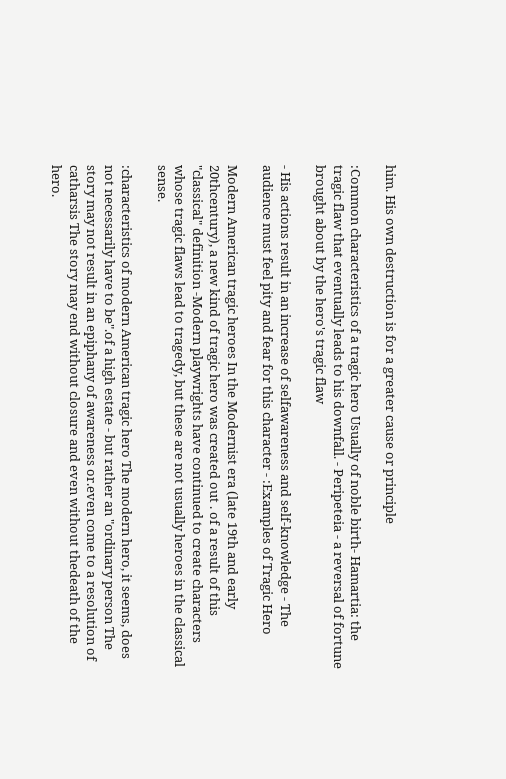him. His own destruction is for a greater cause or principle

:Common characteristics of a tragic hero Usually of noble birth- Hamartia: the tragic flaw that eventually leads to his downfall. - Peripeteia - a reversal of fortune brought about by the hero's tragic flaw

- His actions result in an increase of selfawareness and self-knowledge - The audience must feel pity and fear for this character - :Examples of Tragic Hero

Modern American tragic heroes In the Modernist era (late 19th and early 20thcentury), a new kind of tragic hero was created out . of a result of this "classical" definition -Modern playwrights have continued to create characters whose tragic flaws lead to tragedy, but these are not usually heroes in the classical sense.

:characteristics of modern American tragic hero The modern hero, it seems, does not necessarily have to be".of a high estate - but rather an "ordinary person The story may not result in an epiphany of awareness or.even come to a resolution of catharsis The story may end without closure and even without thedeath of the hero.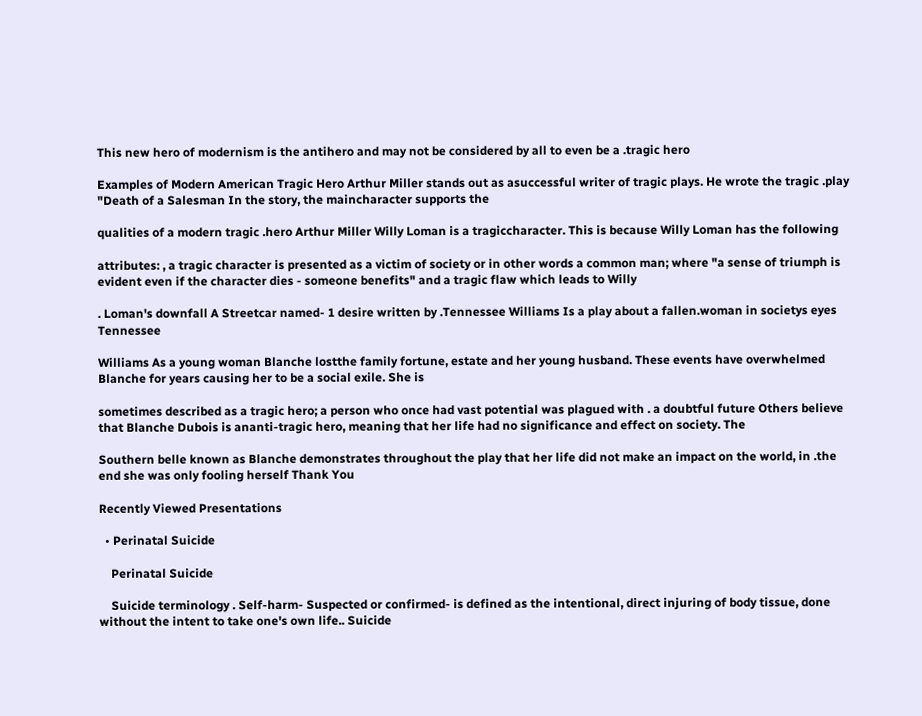This new hero of modernism is the antihero and may not be considered by all to even be a .tragic hero

Examples of Modern American Tragic Hero Arthur Miller stands out as asuccessful writer of tragic plays. He wrote the tragic .play "Death of a Salesman In the story, the maincharacter supports the

qualities of a modern tragic .hero Arthur Miller Willy Loman is a tragiccharacter. This is because Willy Loman has the following

attributes: , a tragic character is presented as a victim of society or in other words a common man; where "a sense of triumph is evident even if the character dies - someone benefits" and a tragic flaw which leads to Willy

. Loman's downfall A Streetcar named- 1 desire written by .Tennessee Williams Is a play about a fallen.woman in societys eyes Tennessee

Williams As a young woman Blanche lostthe family fortune, estate and her young husband. These events have overwhelmed Blanche for years causing her to be a social exile. She is

sometimes described as a tragic hero; a person who once had vast potential was plagued with . a doubtful future Others believe that Blanche Dubois is ananti-tragic hero, meaning that her life had no significance and effect on society. The

Southern belle known as Blanche demonstrates throughout the play that her life did not make an impact on the world, in .the end she was only fooling herself Thank You

Recently Viewed Presentations

  • Perinatal Suicide

    Perinatal Suicide

    Suicide terminology . Self-harm- Suspected or confirmed- is defined as the intentional, direct injuring of body tissue, done without the intent to take one's own life.. Suicide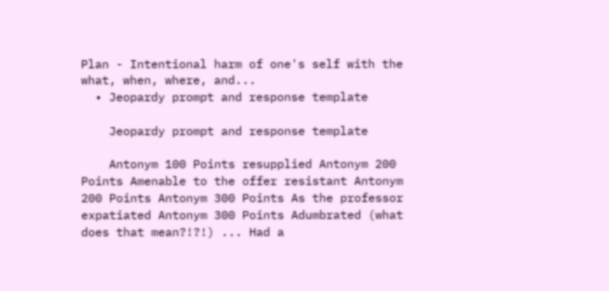Plan - Intentional harm of one's self with the what, when, where, and...
  • Jeopardy prompt and response template

    Jeopardy prompt and response template

    Antonym 100 Points resupplied Antonym 200 Points Amenable to the offer resistant Antonym 200 Points Antonym 300 Points As the professor expatiated Antonym 300 Points Adumbrated (what does that mean?!?!) ... Had a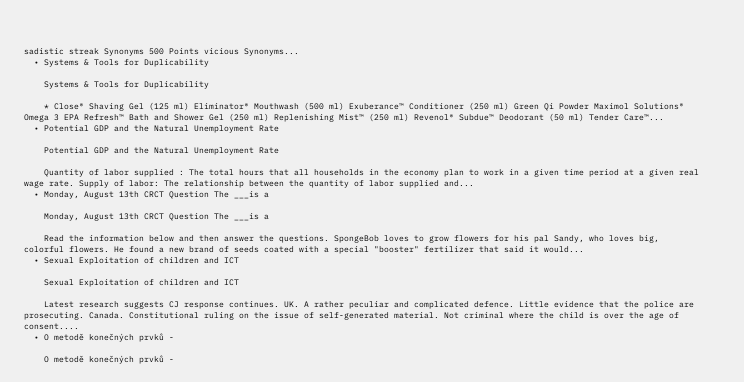sadistic streak Synonyms 500 Points vicious Synonyms...
  • Systems & Tools for Duplicability

    Systems & Tools for Duplicability

    * Close® Shaving Gel (125 ml) Eliminator® Mouthwash (500 ml) Exuberance™ Conditioner (250 ml) Green Qi Powder Maximol Solutions® Omega 3 EPA Refresh™ Bath and Shower Gel (250 ml) Replenishing Mist™ (250 ml) Revenol® Subdue™ Deodorant (50 ml) Tender Care™...
  • Potential GDP and the Natural Unemployment Rate

    Potential GDP and the Natural Unemployment Rate

    Quantity of labor supplied : The total hours that all households in the economy plan to work in a given time period at a given real wage rate. Supply of labor: The relationship between the quantity of labor supplied and...
  • Monday, August 13th CRCT Question The ___is a

    Monday, August 13th CRCT Question The ___is a

    Read the information below and then answer the questions. SpongeBob loves to grow flowers for his pal Sandy, who loves big, colorful flowers. He found a new brand of seeds coated with a special "booster" fertilizer that said it would...
  • Sexual Exploitation of children and ICT

    Sexual Exploitation of children and ICT

    Latest research suggests CJ response continues. UK. A rather peculiar and complicated defence. Little evidence that the police are prosecuting. Canada. Constitutional ruling on the issue of self-generated material. Not criminal where the child is over the age of consent....
  • O metodě konečných prvků -

    O metodě konečných prvků -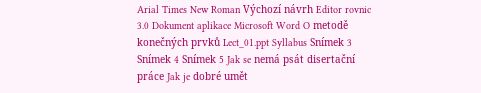Arial Times New Roman Výchozí návrh Editor rovnic 3.0 Dokument aplikace Microsoft Word O metodě konečných prvků Lect_01.ppt Syllabus Snímek 3 Snímek 4 Snímek 5 Jak se nemá psát disertační práce Jak je dobré umět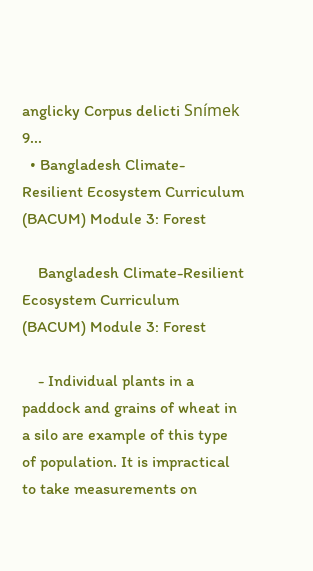anglicky Corpus delicti Snímek 9...
  • Bangladesh Climate-Resilient Ecosystem Curriculum (BACUM) Module 3: Forest

    Bangladesh Climate-Resilient Ecosystem Curriculum (BACUM) Module 3: Forest

    - Individual plants in a paddock and grains of wheat in a silo are example of this type of population. It is impractical to take measurements on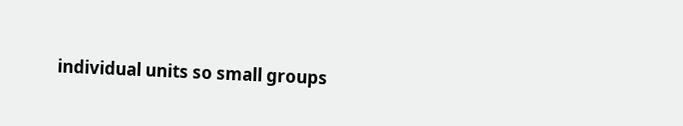individual units so small groups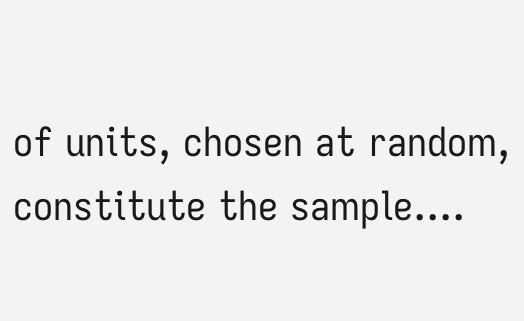of units, chosen at random, constitute the sample....